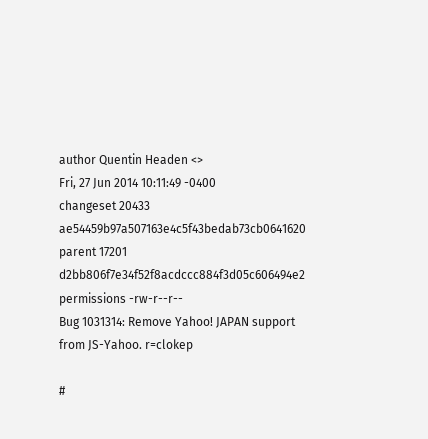author Quentin Headen <>
Fri, 27 Jun 2014 10:11:49 -0400
changeset 20433 ae54459b97a507163e4c5f43bedab73cb0641620
parent 17201 d2bb806f7e34f52f8acdccc884f3d05c606494e2
permissions -rw-r--r--
Bug 1031314: Remove Yahoo! JAPAN support from JS-Yahoo. r=clokep

#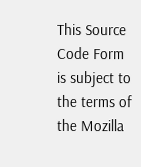This Source Code Form is subject to the terms of the Mozilla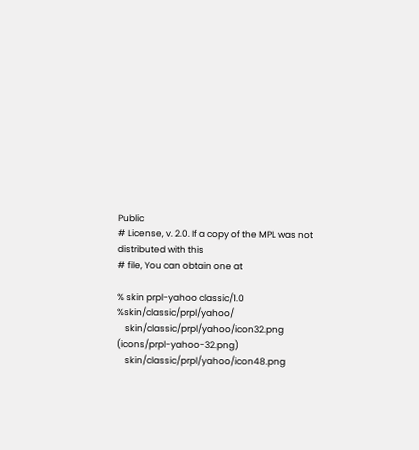Public
# License, v. 2.0. If a copy of the MPL was not distributed with this
# file, You can obtain one at

% skin prpl-yahoo classic/1.0 %skin/classic/prpl/yahoo/
    skin/classic/prpl/yahoo/icon32.png  (icons/prpl-yahoo-32.png)
    skin/classic/prpl/yahoo/icon48.png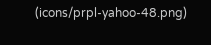(icons/prpl-yahoo-48.png)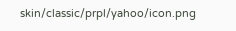skin/classic/prpl/yahoo/icon.png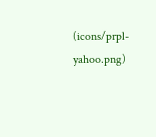(icons/prpl-yahoo.png)